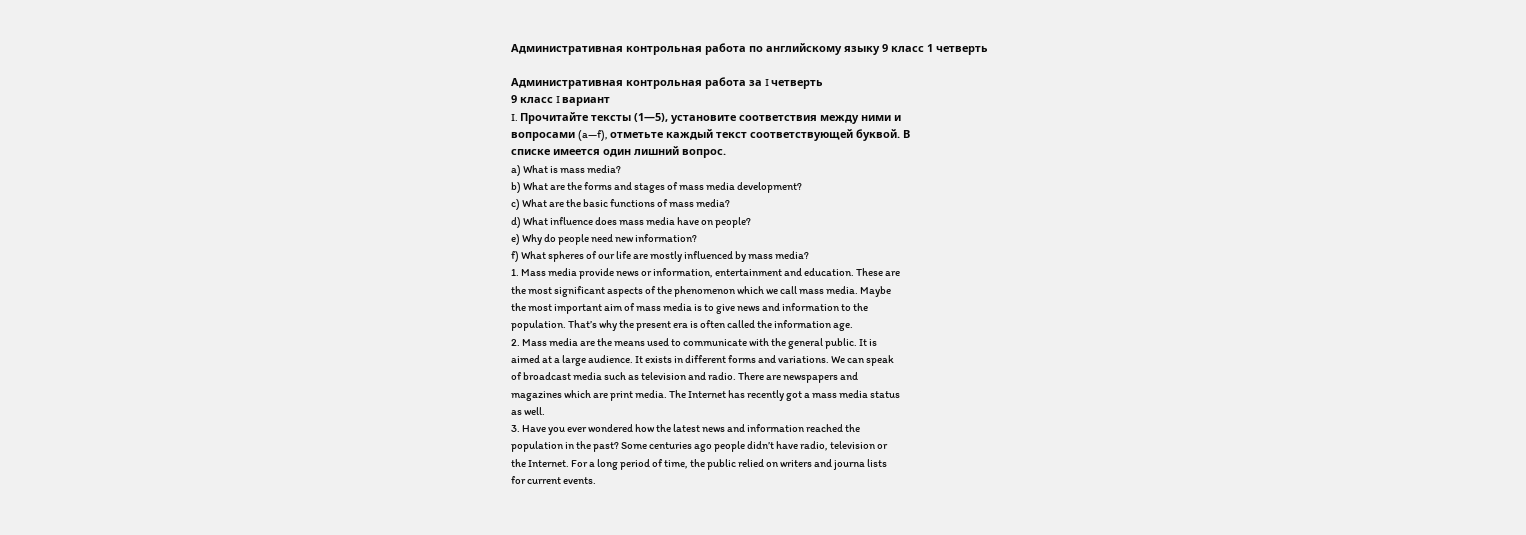Административная контрольная работа по английскому языку 9 класс 1 четверть

Административная контрольная работа за I четверть
9 класс I вариант
I. Прочитайте тексты (1—5), установите соответствия между ними и
вопросами (a—f), отметьте каждый текст соответствующей буквой. В
списке имеется один лишний вопрос.
a) What is mass media?
b) What are the forms and stages of mass media development?
c) What are the basic functions of mass media?
d) What influence does mass media have on people?
e) Why do people need new information?
f) What spheres of our life are mostly influenced by mass media?
1. Mass media provide news or information, entertainment and education. These are
the most significant aspects of the phenomenon which we call mass media. Maybe
the most important aim of mass media is to give news and information to the
population. That’s why the present era is often called the information age.
2. Mass media are the means used to communicate with the general public. It is
aimed at a large audience. It exists in different forms and variations. We can speak
of broadcast media such as television and radio. There are newspapers and
magazines which are print media. The Internet has recently got a mass media status
as well.
3. Have you ever wondered how the latest news and information reached the
population in the past? Some centuries ago people didn’t have radio, television or
the Internet. For a long period of time, the public relied on writers and journa lists
for current events.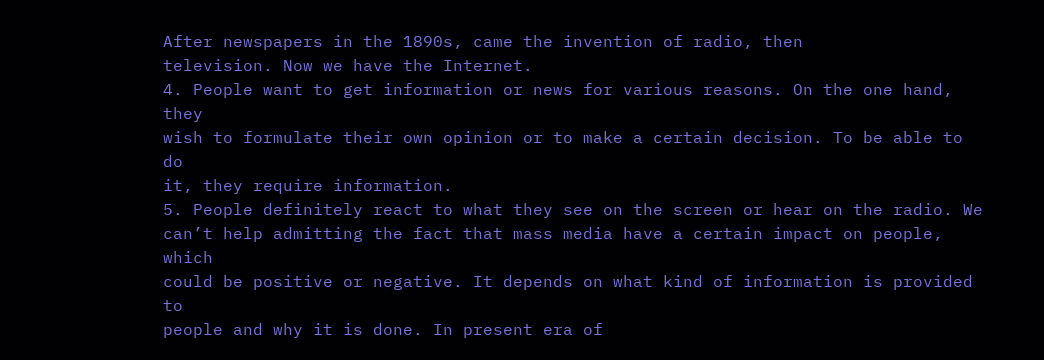After newspapers in the 1890s, came the invention of radio, then
television. Now we have the Internet.
4. People want to get information or news for various reasons. On the one hand, they
wish to formulate their own opinion or to make a certain decision. To be able to do
it, they require information.
5. People definitely react to what they see on the screen or hear on the radio. We
can’t help admitting the fact that mass media have a certain impact on people, which
could be positive or negative. It depends on what kind of information is provided to
people and why it is done. In present era of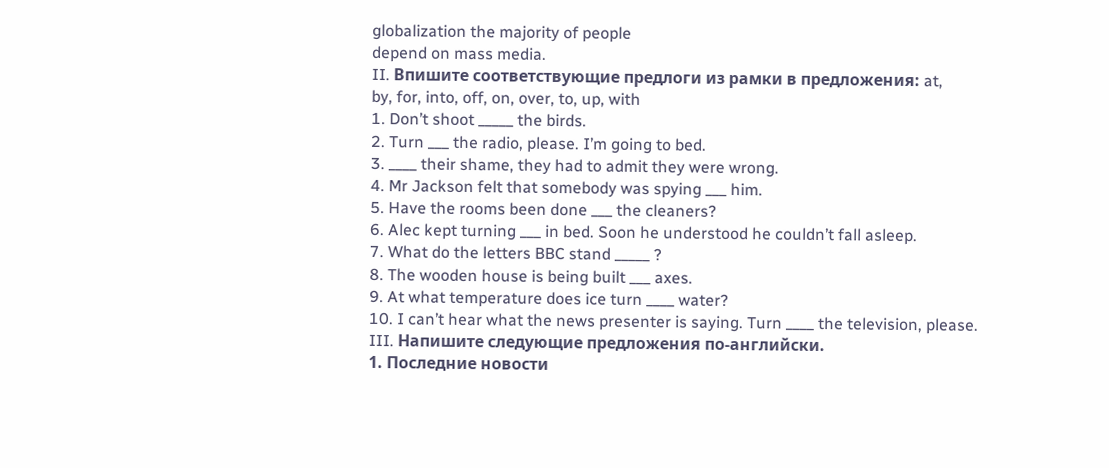globalization the majority of people
depend on mass media.
II. Впишите соответствующие предлоги из рамки в предложения: at,
by, for, into, off, on, over, to, up, with
1. Don’t shoot _____ the birds.
2. Turn ___ the radio, please. I’m going to bed.
3. ____ their shame, they had to admit they were wrong.
4. Mr Jackson felt that somebody was spying ___ him.
5. Have the rooms been done ___ the cleaners?
6. Alec kept turning ___ in bed. Soon he understood he couldn’t fall asleep.
7. What do the letters BBC stand _____ ?
8. The wooden house is being built ___ axes.
9. At what temperature does ice turn ____ water?
10. I can’t hear what the news presenter is saying. Turn ____ the television, please.
III. Напишите следующие предложения по-английски.
1. Последние новости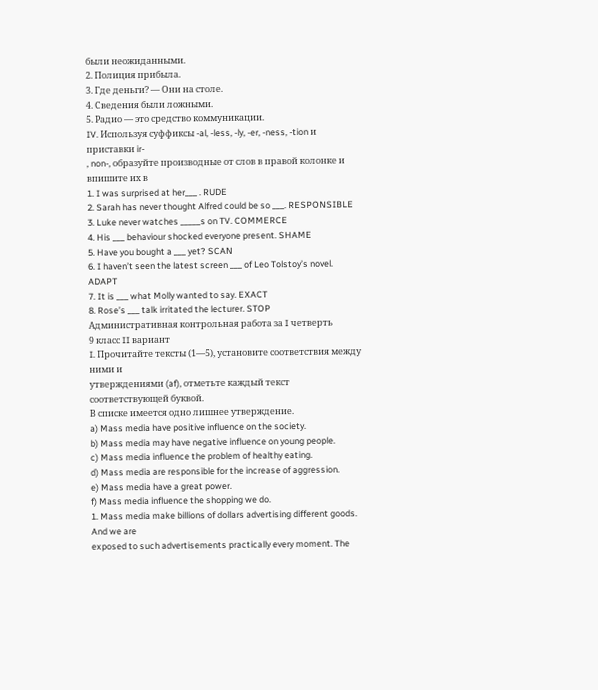были неожиданными.
2. Полиция прибыла.
3. Где деньги? — Они на столе.
4. Сведения были ложными.
5. Радио — это средство коммуникации.
IV. Используя суффиксы -al, -less, -ly, -er, -ness, -tion и приставки ir-
, non-, образуйте производные от слов в правой колонке и впишите их в
1. I was surprised at her___ . RUDE
2. Sarah has never thought Alfred could be so ___. RESPONSIBLE
3. Luke never watches _____s on TV. COMMERCE
4. His ___ behaviour shocked everyone present. SHAME
5. Have you bought a ___ yet? SCAN
6. I haven’t seen the latest screen ___ of Leo Tolstoy’s novel. ADAPT
7. It is ___ what Molly wanted to say. EXACT
8. Rose’s ___ talk irritated the lecturer. STOP
Административная контрольная работа за I четверть
9 класс II вариант
I. Прочитайте тексты (1—5), установите соответствия между ними и
утверждениями (af), отметьте каждый текст соответствующей буквой.
В списке имеется одно лишнее утверждение.
a) Mass media have positive influence on the society.
b) Mass media may have negative influence on young people.
c) Mass media influence the problem of healthy eating.
d) Mass media are responsible for the increase of aggression.
e) Mass media have a great power.
f) Mass media influence the shopping we do.
1. Mass media make billions of dollars advertising different goods. And we are
exposed to such advertisements practically every moment. The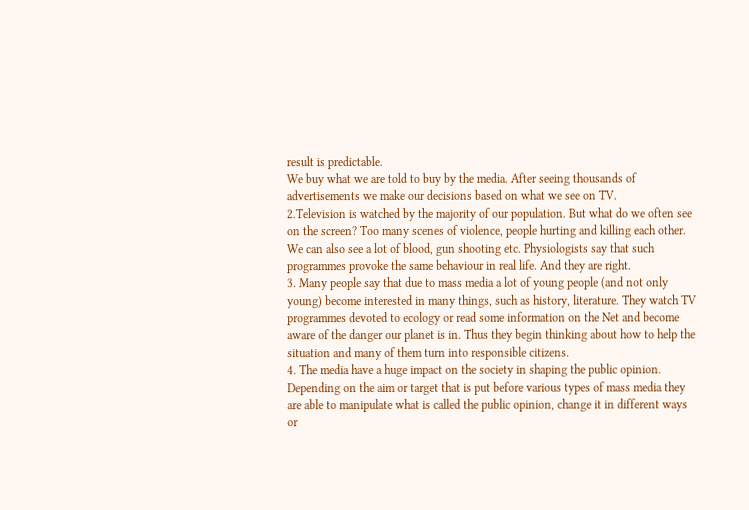result is predictable.
We buy what we are told to buy by the media. After seeing thousands of
advertisements we make our decisions based on what we see on TV.
2.Television is watched by the majority of our population. But what do we often see
on the screen? Too many scenes of violence, people hurting and killing each other.
We can also see a lot of blood, gun shooting etc. Physiologists say that such
programmes provoke the same behaviour in real life. And they are right.
3. Many people say that due to mass media a lot of young people (and not only
young) become interested in many things, such as history, literature. They watch TV
programmes devoted to ecology or read some information on the Net and become
aware of the danger our planet is in. Thus they begin thinking about how to help the
situation and many of them turn into responsible citizens.
4. The media have a huge impact on the society in shaping the public opinion.
Depending on the aim or target that is put before various types of mass media they
are able to manipulate what is called the public opinion, change it in different ways
or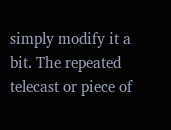simply modify it a bit. The repeated telecast or piece of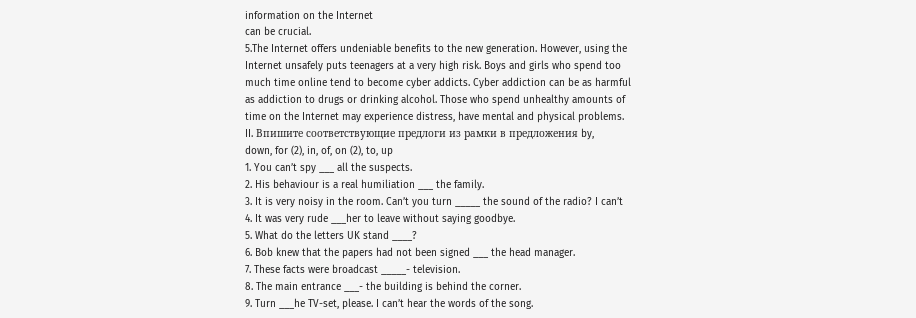information on the Internet
can be crucial.
5.The Internet offers undeniable benefits to the new generation. However, using the
Internet unsafely puts teenagers at a very high risk. Boys and girls who spend too
much time online tend to become cyber addicts. Cyber addiction can be as harmful
as addiction to drugs or drinking alcohol. Those who spend unhealthy amounts of
time on the Internet may experience distress, have mental and physical problems.
II. Впишите соответствующие предлоги из рамки в предложения by,
down, for (2), in, of, on (2), to, up
1. You can’t spy ___ all the suspects.
2. His behaviour is a real humiliation ___ the family.
3. It is very noisy in the room. Can’t you turn _____ the sound of the radio? I can’t
4. It was very rude ___her to leave without saying goodbye.
5. What do the letters UK stand ____?
6. Bob knew that the papers had not been signed ___ the head manager.
7. These facts were broadcast _____- television.
8. The main entrance ___- the building is behind the corner.
9. Turn ___he TV-set, please. I can’t hear the words of the song.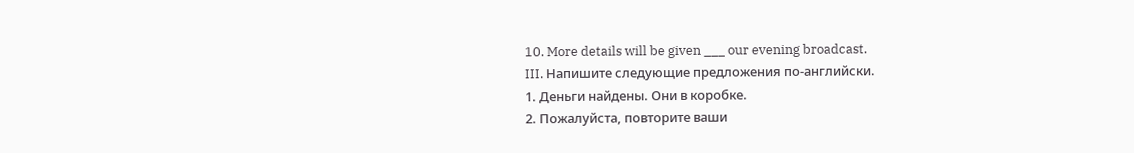10. More details will be given ___ our evening broadcast.
III. Напишите следующие предложения по-английски.
1. Деньги найдены. Они в коробке.
2. Пожалуйста, повторите ваши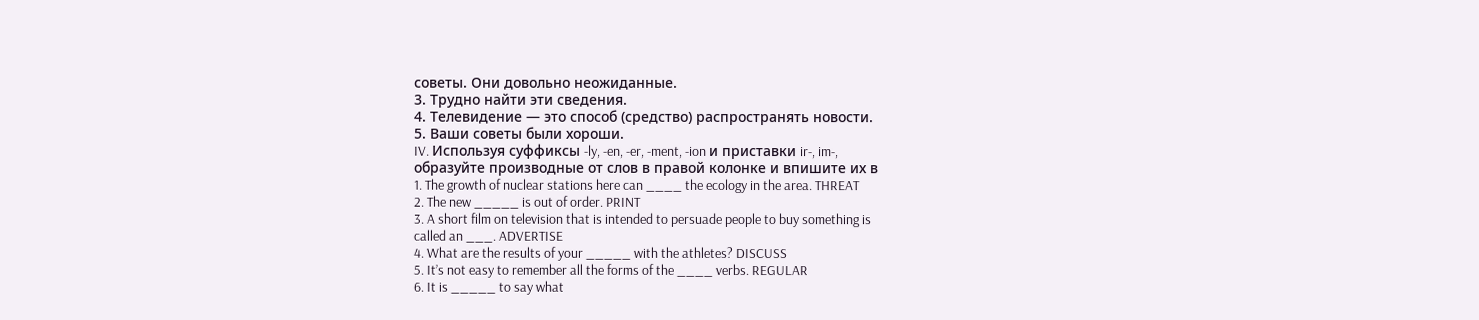советы. Они довольно неожиданные.
3. Трудно найти эти сведения.
4. Телевидение — это способ (средство) распространять новости.
5. Ваши советы были хороши.
IV. Используя суффиксы -ly, -en, -er, -ment, -ion и приставки ir-, im-,
образуйте производные от слов в правой колонке и впишите их в
1. The growth of nuclear stations here can ____ the ecology in the area. THREAT
2. The new _____ is out of order. PRINT
3. A short film on television that is intended to persuade people to buy something is
called an ___. ADVERTISE
4. What are the results of your _____ with the athletes? DISCUSS
5. It’s not easy to remember all the forms of the ____ verbs. REGULAR
6. It is _____ to say what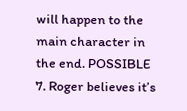will happen to the main character in the end. POSSIBLE
7. Roger believes it’s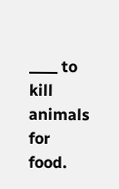____ to kill animals for food.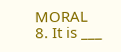MORAL
8. It is ___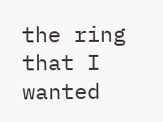the ring that I wanted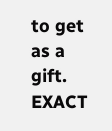to get as a gift. EXACT